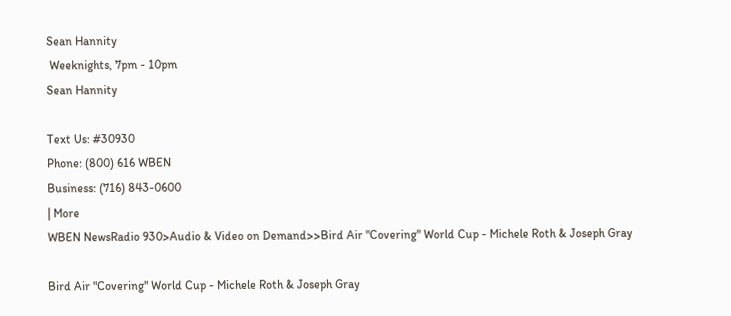Sean Hannity
 Weeknights, 7pm - 10pm
Sean Hannity

Text Us: #30930
Phone: (800) 616 WBEN
Business: (716) 843-0600
| More
WBEN NewsRadio 930>Audio & Video on Demand>>Bird Air "Covering" World Cup - Michele Roth & Joseph Gray

Bird Air "Covering" World Cup - Michele Roth & Joseph Gray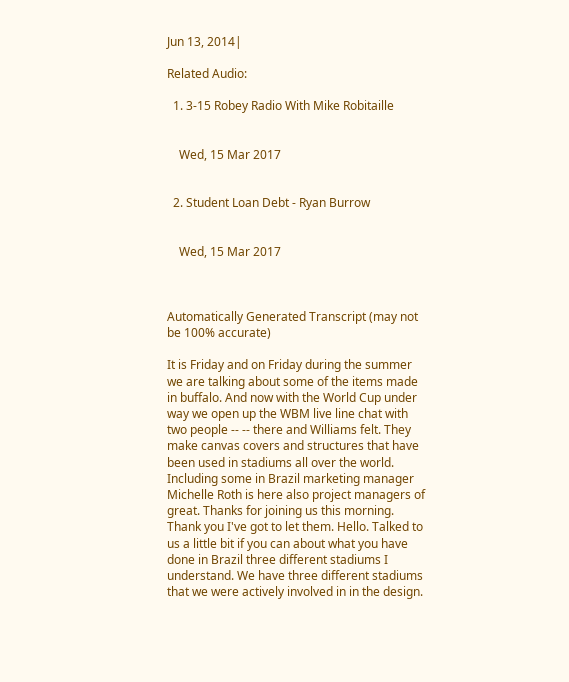Jun 13, 2014|

Related Audio:

  1. 3-15 Robey Radio With Mike Robitaille


    Wed, 15 Mar 2017


  2. Student Loan Debt - Ryan Burrow


    Wed, 15 Mar 2017



Automatically Generated Transcript (may not be 100% accurate)

It is Friday and on Friday during the summer we are talking about some of the items made in buffalo. And now with the World Cup under way we open up the WBM live line chat with two people -- -- there and Williams felt. They make canvas covers and structures that have been used in stadiums all over the world. Including some in Brazil marketing manager Michelle Roth is here also project managers of great. Thanks for joining us this morning. Thank you I've got to let them. Hello. Talked to us a little bit if you can about what you have done in Brazil three different stadiums I understand. We have three different stadiums that we were actively involved in in the design.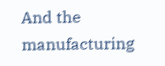And the manufacturing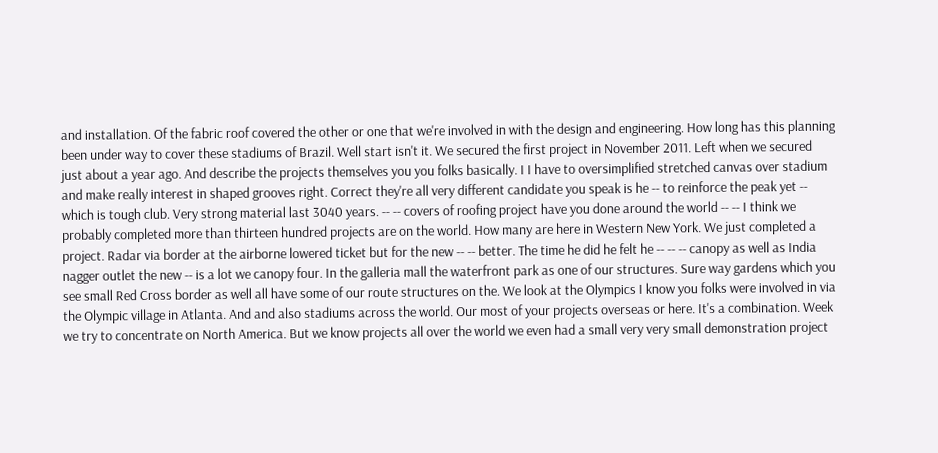and installation. Of the fabric roof covered the other or one that we're involved in with the design and engineering. How long has this planning been under way to cover these stadiums of Brazil. Well start isn't it. We secured the first project in November 2011. Left when we secured just about a year ago. And describe the projects themselves you you folks basically. I I have to oversimplified stretched canvas over stadium and make really interest in shaped grooves right. Correct they're all very different candidate you speak is he -- to reinforce the peak yet -- which is tough club. Very strong material last 3040 years. -- -- covers of roofing project have you done around the world -- -- I think we probably completed more than thirteen hundred projects are on the world. How many are here in Western New York. We just completed a project. Radar via border at the airborne lowered ticket but for the new -- -- better. The time he did he felt he -- -- -- canopy as well as India nagger outlet the new -- is a lot we canopy four. In the galleria mall the waterfront park as one of our structures. Sure way gardens which you see small Red Cross border as well all have some of our route structures on the. We look at the Olympics I know you folks were involved in via the Olympic village in Atlanta. And and also stadiums across the world. Our most of your projects overseas or here. It's a combination. Week we try to concentrate on North America. But we know projects all over the world we even had a small very very small demonstration project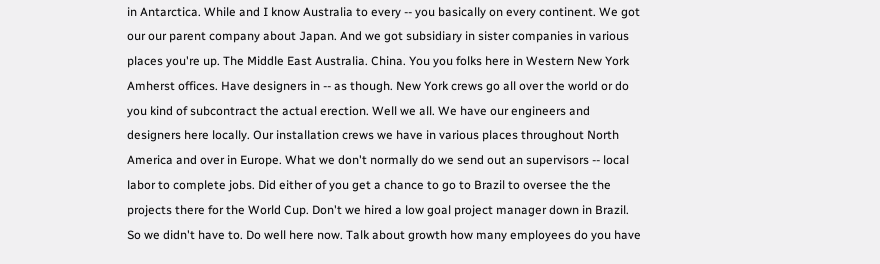in Antarctica. While and I know Australia to every -- you basically on every continent. We got our our parent company about Japan. And we got subsidiary in sister companies in various places you're up. The Middle East Australia. China. You you folks here in Western New York Amherst offices. Have designers in -- as though. New York crews go all over the world or do you kind of subcontract the actual erection. Well we all. We have our engineers and designers here locally. Our installation crews we have in various places throughout North America and over in Europe. What we don't normally do we send out an supervisors -- local labor to complete jobs. Did either of you get a chance to go to Brazil to oversee the the projects there for the World Cup. Don't we hired a low goal project manager down in Brazil. So we didn't have to. Do well here now. Talk about growth how many employees do you have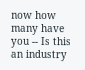now how many have you -- Is this an industry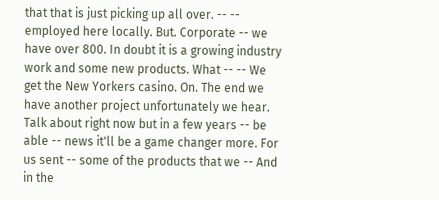that that is just picking up all over. -- -- employed here locally. But. Corporate -- we have over 800. In doubt it is a growing industry work and some new products. What -- -- We get the New Yorkers casino. On. The end we have another project unfortunately we hear. Talk about right now but in a few years -- be able -- news it'll be a game changer more. For us sent -- some of the products that we -- And in the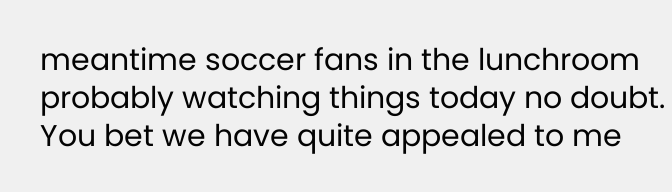meantime soccer fans in the lunchroom probably watching things today no doubt. You bet we have quite appealed to me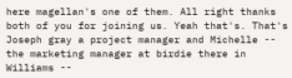here magellan's one of them. All right thanks both of you for joining us. Yeah that's. That's Joseph gray a project manager and Michelle -- the marketing manager at birdie there in Williams --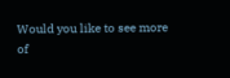Would you like to see more of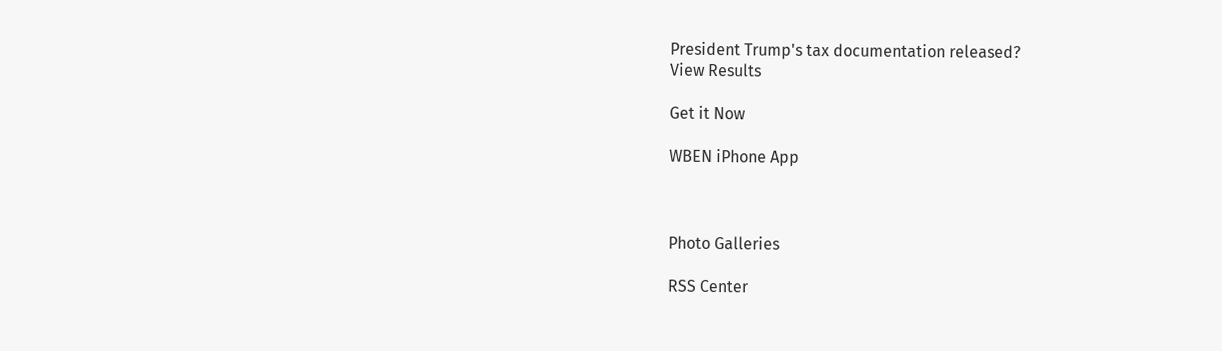President Trump's tax documentation released?
View Results

Get it Now

WBEN iPhone App



Photo Galleries

RSS Center